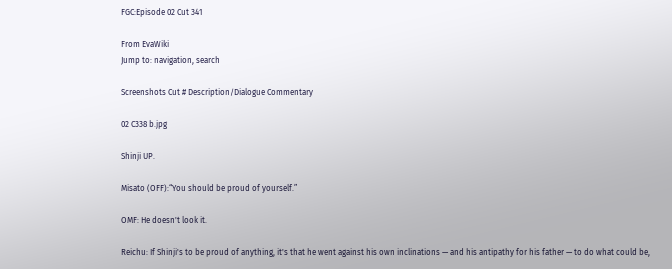FGC:Episode 02 Cut 341

From EvaWiki
Jump to: navigation, search

Screenshots Cut # Description/Dialogue Commentary

02 C338 b.jpg

Shinji UP.

Misato (OFF):“You should be proud of yourself.”

OMF: He doesn't look it.

Reichu: If Shinji's to be proud of anything, it's that he went against his own inclinations — and his antipathy for his father — to do what could be,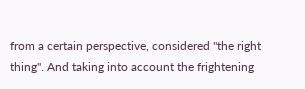from a certain perspective, considered "the right thing". And taking into account the frightening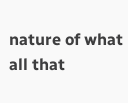nature of what all that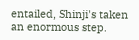entailed, Shinji's taken an enormous step.